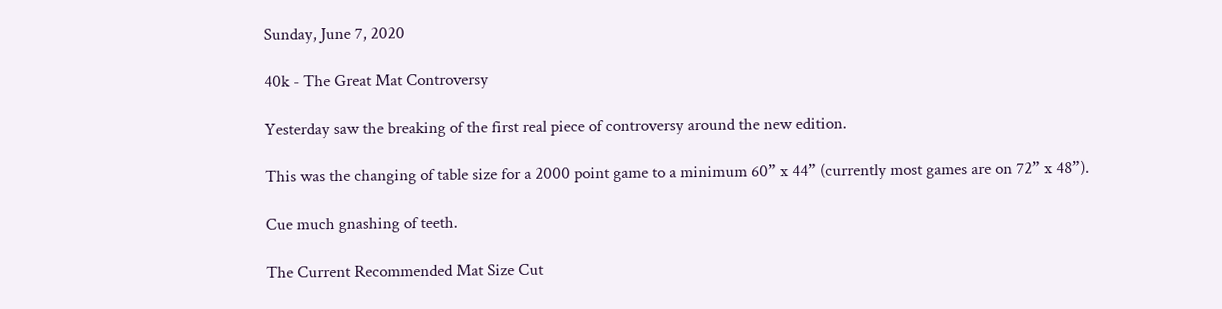Sunday, June 7, 2020

40k - The Great Mat Controversy

Yesterday saw the breaking of the first real piece of controversy around the new edition.

This was the changing of table size for a 2000 point game to a minimum 60” x 44” (currently most games are on 72” x 48”).

Cue much gnashing of teeth.

The Current Recommended Mat Size Cut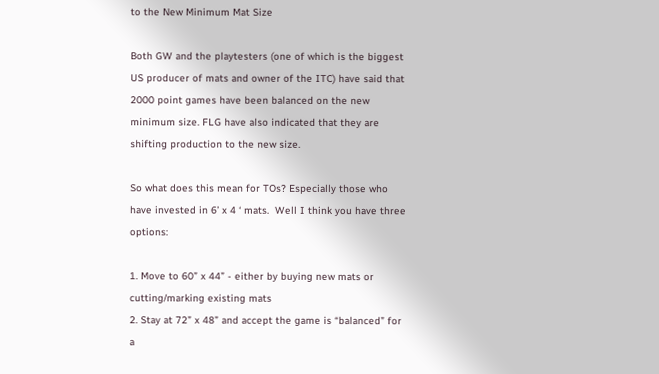to the New Minimum Mat Size

Both GW and the playtesters (one of which is the biggest US producer of mats and owner of the ITC) have said that 2000 point games have been balanced on the new minimum size. FLG have also indicated that they are shifting production to the new size.

So what does this mean for TOs? Especially those who have invested in 6’ x 4 ‘ mats.  Well I think you have three options:

1. Move to 60” x 44” - either by buying new mats or cutting/marking existing mats
2. Stay at 72” x 48” and accept the game is “balanced” for a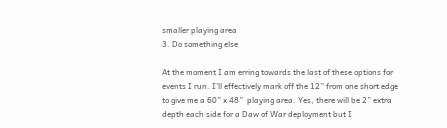smaller playing area
3. Do something else

At the moment I am erring towards the last of these options for events I run. I’ll effectively mark off the 12” from one short edge to give me a 60” x 48”  playing area. Yes, there will be 2” extra depth each side for a Daw of War deployment but I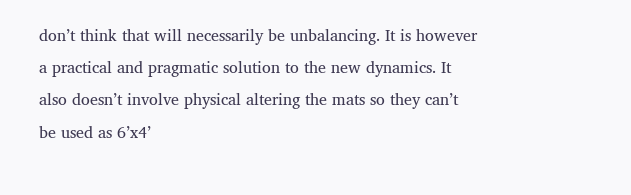don’t think that will necessarily be unbalancing. It is however a practical and pragmatic solution to the new dynamics. It also doesn’t involve physical altering the mats so they can’t be used as 6’x4’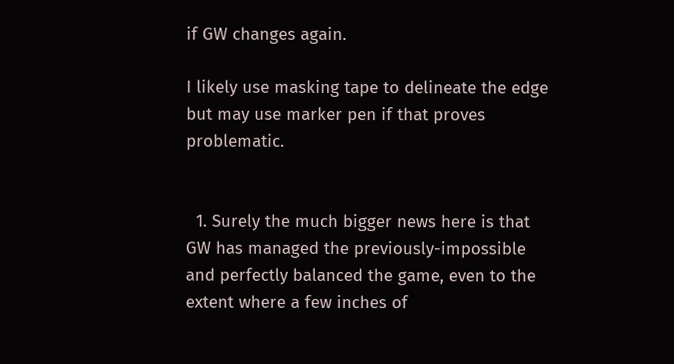if GW changes again.

I likely use masking tape to delineate the edge but may use marker pen if that proves problematic.


  1. Surely the much bigger news here is that GW has managed the previously-impossible and perfectly balanced the game, even to the extent where a few inches of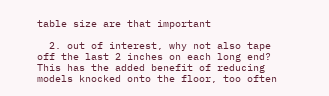table size are that important

  2. out of interest, why not also tape off the last 2 inches on each long end? This has the added benefit of reducing models knocked onto the floor, too often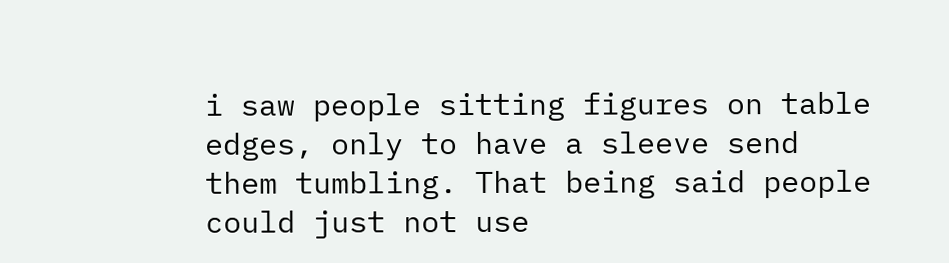i saw people sitting figures on table edges, only to have a sleeve send them tumbling. That being said people could just not use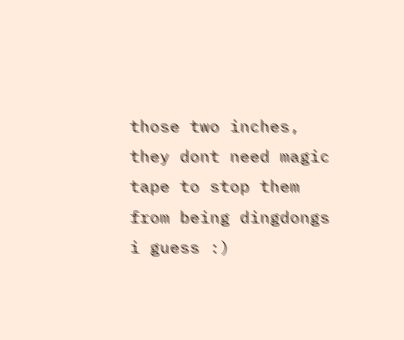those two inches, they dont need magic tape to stop them from being dingdongs i guess :)